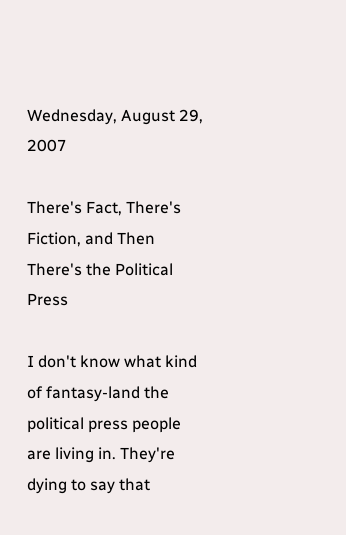Wednesday, August 29, 2007

There's Fact, There's Fiction, and Then There's the Political Press

I don't know what kind of fantasy-land the political press people are living in. They're dying to say that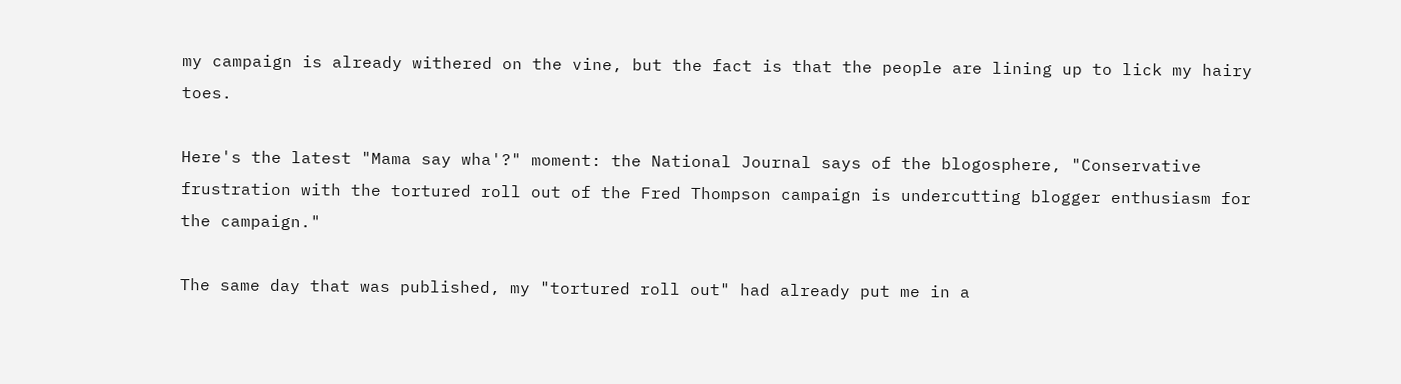my campaign is already withered on the vine, but the fact is that the people are lining up to lick my hairy toes.

Here's the latest "Mama say wha'?" moment: the National Journal says of the blogosphere, "Conservative frustration with the tortured roll out of the Fred Thompson campaign is undercutting blogger enthusiasm for the campaign."

The same day that was published, my "tortured roll out" had already put me in a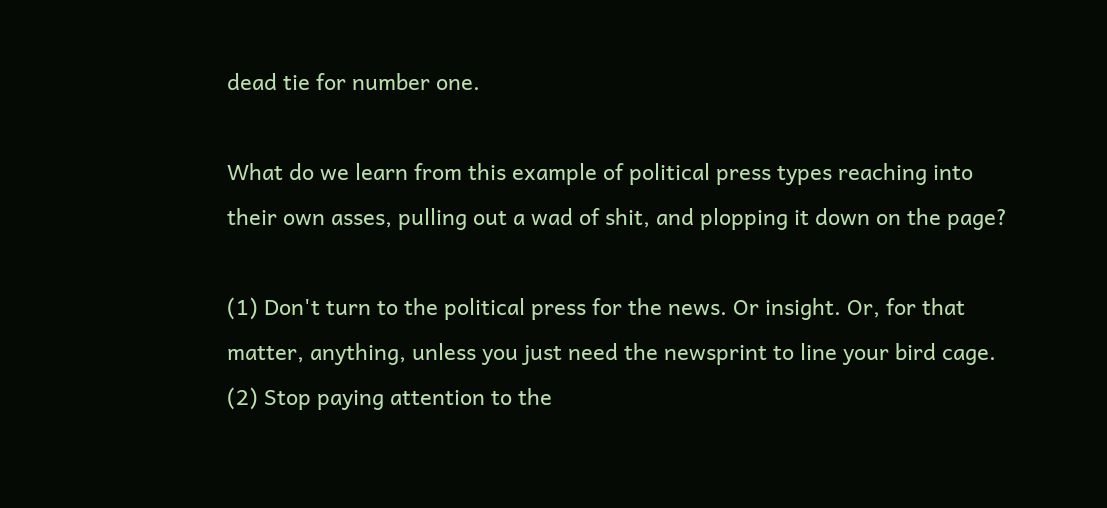dead tie for number one.

What do we learn from this example of political press types reaching into their own asses, pulling out a wad of shit, and plopping it down on the page?

(1) Don't turn to the political press for the news. Or insight. Or, for that matter, anything, unless you just need the newsprint to line your bird cage.
(2) Stop paying attention to the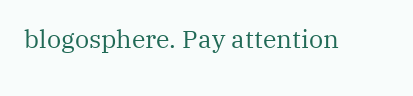blogosphere. Pay attention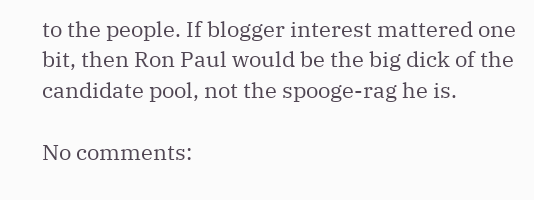to the people. If blogger interest mattered one bit, then Ron Paul would be the big dick of the candidate pool, not the spooge-rag he is.

No comments: